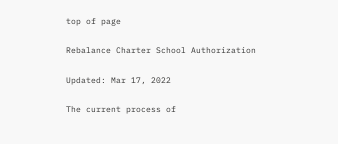top of page

Rebalance Charter School Authorization

Updated: Mar 17, 2022

The current process of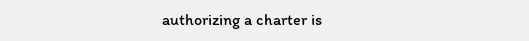authorizing a charter is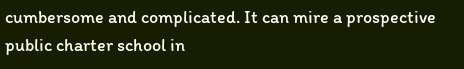cumbersome and complicated. It can mire a prospective public charter school in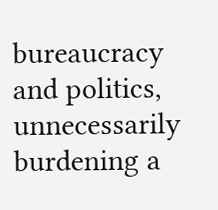bureaucracy and politics, unnecessarily burdening a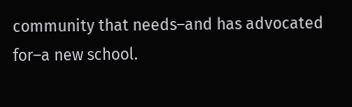community that needs–and has advocated for–a new school.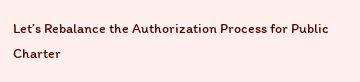Let’s Rebalance the Authorization Process for Public Charter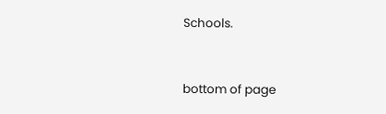Schools.


bottom of page